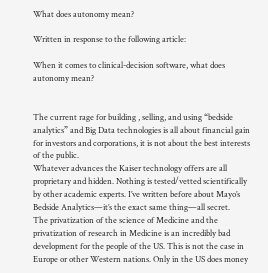What does autonomy mean?

Written in response to the following article:

When it comes to clinical-decision software, what does autonomy mean?


The current rage for building , selling, and using “bedside analytics” and Big Data technologies is all about financial gain for investors and corporations, it is not about the best interests of the public.
Whatever advances the Kaiser technology offers are all proprietary and hidden. Nothing is tested/vetted scientifically by other academic experts. I’ve written before about Mayo’s Bedside Analytics—it’s the exact same thing—all secret.
The privatization of the science of Medicine and the privatization of research in Medicine is an incredibly bad development for the people of the US. This is not the case in Europe or other Western nations. Only in the US does money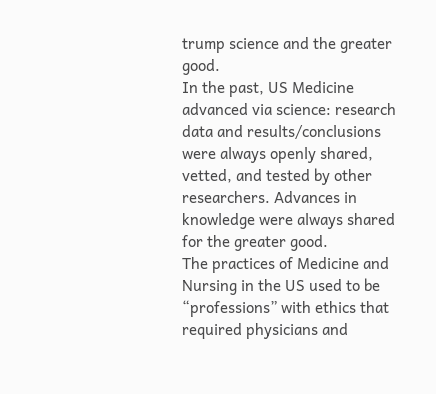trump science and the greater good.
In the past, US Medicine advanced via science: research data and results/conclusions were always openly shared, vetted, and tested by other researchers. Advances in knowledge were always shared for the greater good.
The practices of Medicine and Nursing in the US used to be “professions” with ethics that required physicians and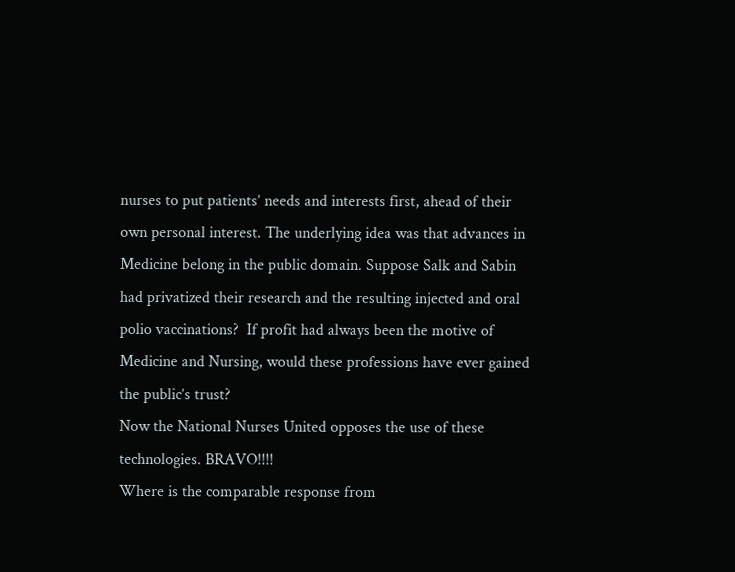nurses to put patients’ needs and interests first, ahead of their own personal interest. The underlying idea was that advances in Medicine belong in the public domain. Suppose Salk and Sabin had privatized their research and the resulting injected and oral polio vaccinations?  If profit had always been the motive of Medicine and Nursing, would these professions have ever gained the public’s trust?
Now the National Nurses United opposes the use of these technologies. BRAVO!!!!
Where is the comparable response from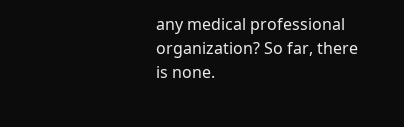any medical professional organization? So far, there is none.